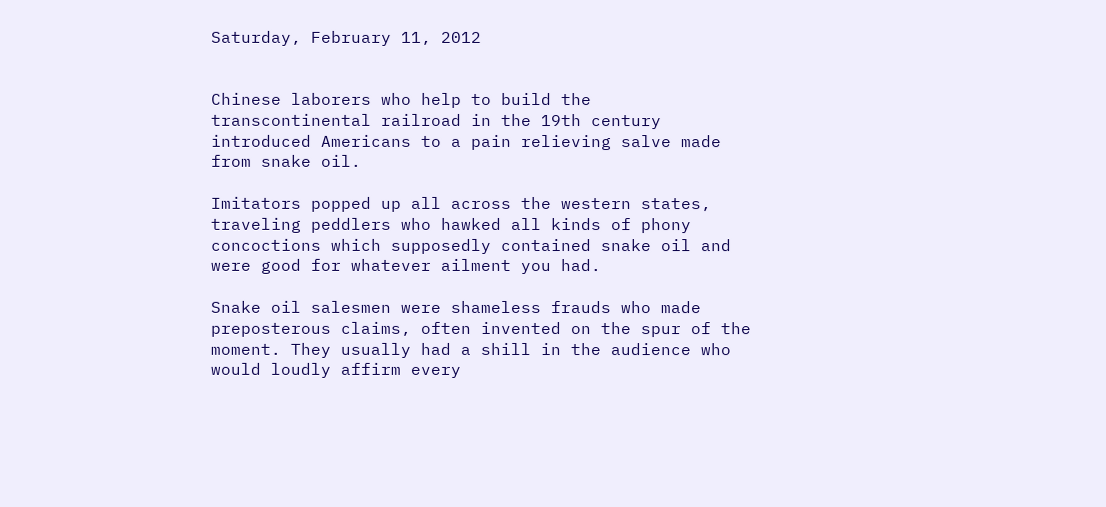Saturday, February 11, 2012


Chinese laborers who help to build the transcontinental railroad in the 19th century introduced Americans to a pain relieving salve made from snake oil.

Imitators popped up all across the western states, traveling peddlers who hawked all kinds of phony concoctions which supposedly contained snake oil and were good for whatever ailment you had.

Snake oil salesmen were shameless frauds who made preposterous claims, often invented on the spur of the moment. They usually had a shill in the audience who would loudly affirm every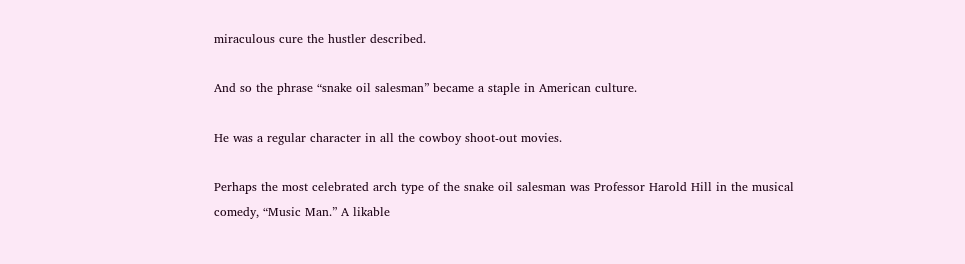miraculous cure the hustler described.

And so the phrase “snake oil salesman” became a staple in American culture.

He was a regular character in all the cowboy shoot-out movies.

Perhaps the most celebrated arch type of the snake oil salesman was Professor Harold Hill in the musical comedy, “Music Man.” A likable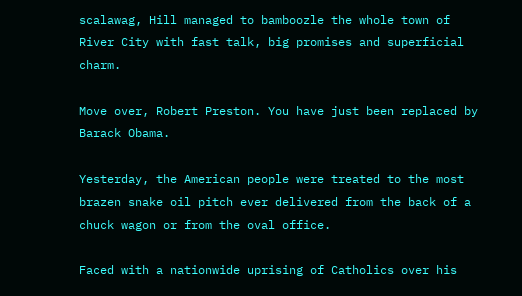scalawag, Hill managed to bamboozle the whole town of River City with fast talk, big promises and superficial charm.

Move over, Robert Preston. You have just been replaced by Barack Obama.

Yesterday, the American people were treated to the most brazen snake oil pitch ever delivered from the back of a chuck wagon or from the oval office.

Faced with a nationwide uprising of Catholics over his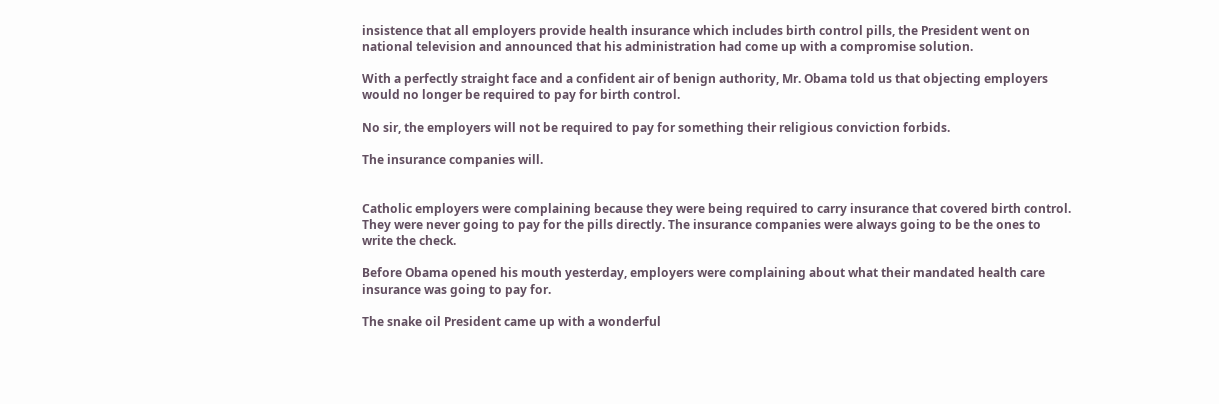insistence that all employers provide health insurance which includes birth control pills, the President went on national television and announced that his administration had come up with a compromise solution.

With a perfectly straight face and a confident air of benign authority, Mr. Obama told us that objecting employers would no longer be required to pay for birth control.

No sir, the employers will not be required to pay for something their religious conviction forbids.

The insurance companies will.


Catholic employers were complaining because they were being required to carry insurance that covered birth control. They were never going to pay for the pills directly. The insurance companies were always going to be the ones to write the check.

Before Obama opened his mouth yesterday, employers were complaining about what their mandated health care insurance was going to pay for.

The snake oil President came up with a wonderful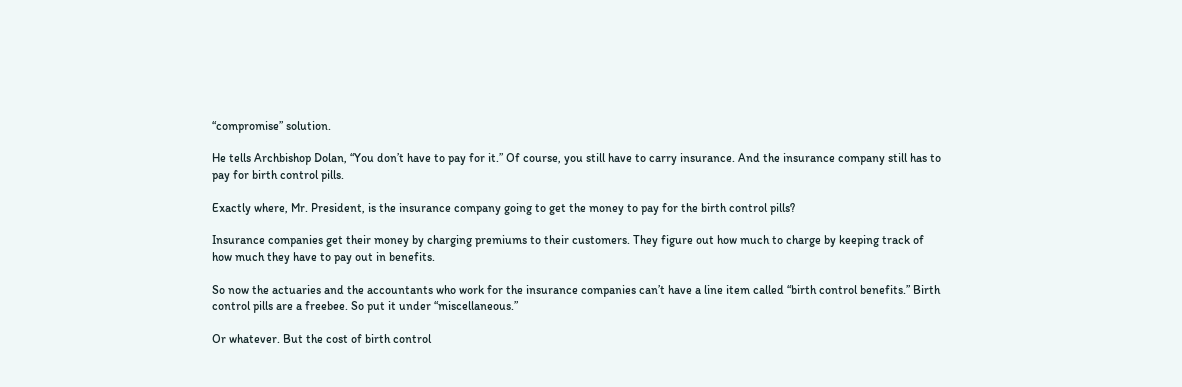“compromise” solution.

He tells Archbishop Dolan, “You don’t have to pay for it.” Of course, you still have to carry insurance. And the insurance company still has to pay for birth control pills.

Exactly where, Mr. President, is the insurance company going to get the money to pay for the birth control pills?

Insurance companies get their money by charging premiums to their customers. They figure out how much to charge by keeping track of how much they have to pay out in benefits.

So now the actuaries and the accountants who work for the insurance companies can’t have a line item called “birth control benefits.” Birth control pills are a freebee. So put it under “miscellaneous.”

Or whatever. But the cost of birth control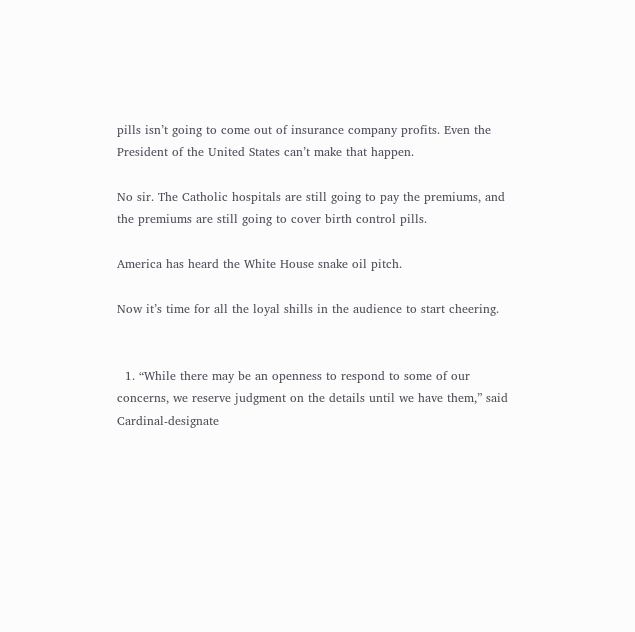pills isn’t going to come out of insurance company profits. Even the President of the United States can’t make that happen.

No sir. The Catholic hospitals are still going to pay the premiums, and the premiums are still going to cover birth control pills.

America has heard the White House snake oil pitch.

Now it’s time for all the loyal shills in the audience to start cheering.


  1. “While there may be an openness to respond to some of our concerns, we reserve judgment on the details until we have them,” said Cardinal-designate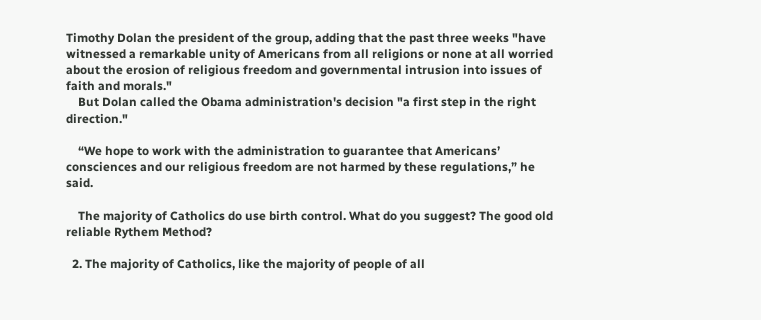Timothy Dolan the president of the group, adding that the past three weeks "have witnessed a remarkable unity of Americans from all religions or none at all worried about the erosion of religious freedom and governmental intrusion into issues of faith and morals."
    But Dolan called the Obama administration's decision "a first step in the right direction."

    “We hope to work with the administration to guarantee that Americans’ consciences and our religious freedom are not harmed by these regulations,” he said.

    The majority of Catholics do use birth control. What do you suggest? The good old reliable Rythem Method?

  2. The majority of Catholics, like the majority of people of all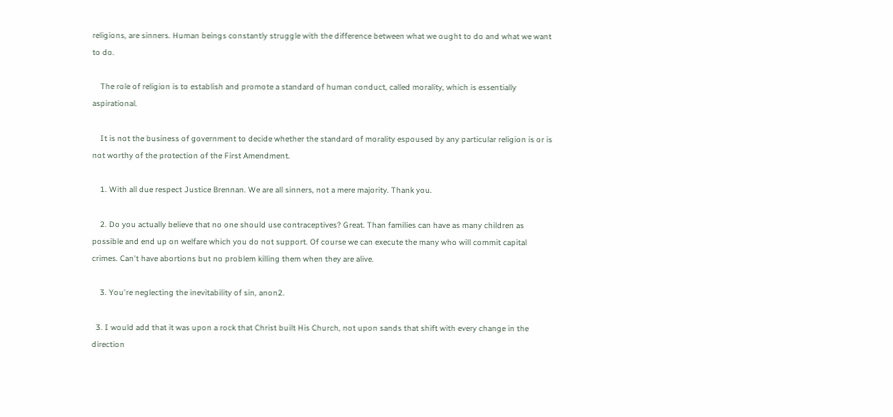religions, are sinners. Human beings constantly struggle with the difference between what we ought to do and what we want to do.

    The role of religion is to establish and promote a standard of human conduct, called morality, which is essentially aspirational.

    It is not the business of government to decide whether the standard of morality espoused by any particular religion is or is not worthy of the protection of the First Amendment.

    1. With all due respect Justice Brennan. We are all sinners, not a mere majority. Thank you.

    2. Do you actually believe that no one should use contraceptives? Great. Than families can have as many children as possible and end up on welfare which you do not support. Of course we can execute the many who will commit capital crimes. Can't have abortions but no problem killing them when they are alive.

    3. You're neglecting the inevitability of sin, anon2.

  3. I would add that it was upon a rock that Christ built His Church, not upon sands that shift with every change in the direction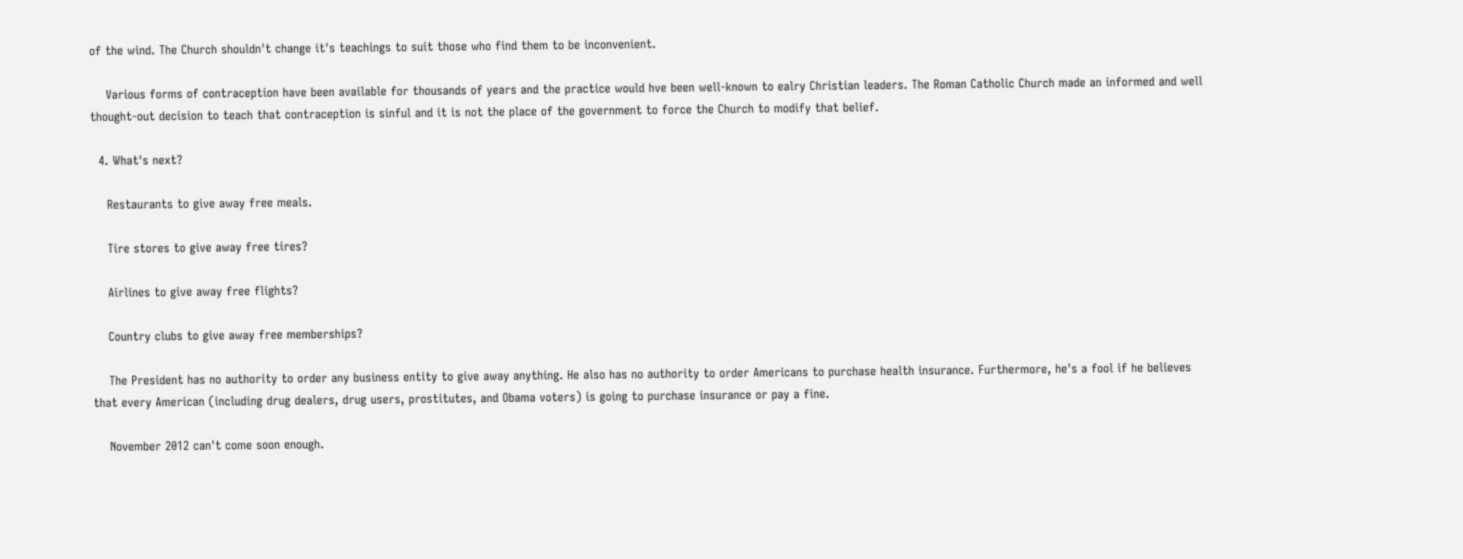of the wind. The Church shouldn't change it's teachings to suit those who find them to be inconvenient.

    Various forms of contraception have been available for thousands of years and the practice would hve been well-known to ealry Christian leaders. The Roman Catholic Church made an informed and well thought-out decision to teach that contraception is sinful and it is not the place of the government to force the Church to modify that belief.

  4. What's next?

    Restaurants to give away free meals.

    Tire stores to give away free tires?

    Airlines to give away free flights?

    Country clubs to give away free memberships?

    The President has no authority to order any business entity to give away anything. He also has no authority to order Americans to purchase health insurance. Furthermore, he's a fool if he believes that every American (including drug dealers, drug users, prostitutes, and Obama voters) is going to purchase insurance or pay a fine.

    November 2012 can't come soon enough.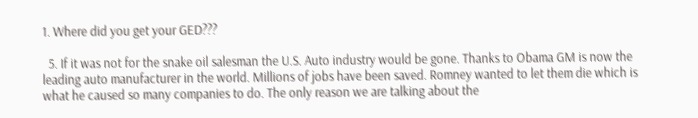1. Where did you get your GED???

  5. If it was not for the snake oil salesman the U.S. Auto industry would be gone. Thanks to Obama GM is now the leading auto manufacturer in the world. Millions of jobs have been saved. Romney wanted to let them die which is what he caused so many companies to do. The only reason we are talking about the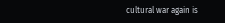cultural war again is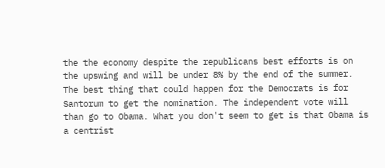the the economy despite the republicans best efforts is on the upswing and will be under 8% by the end of the summer. The best thing that could happen for the Democrats is for Santorum to get the nomination. The independent vote will than go to Obama. What you don't seem to get is that Obama is a centrist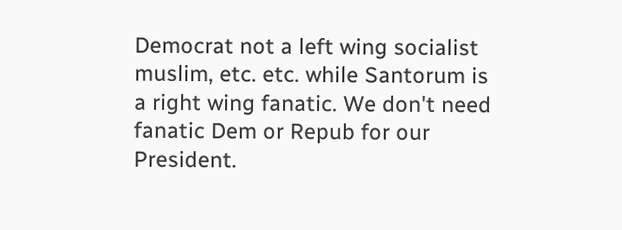Democrat not a left wing socialist muslim, etc. etc. while Santorum is a right wing fanatic. We don't need fanatic Dem or Repub for our President.